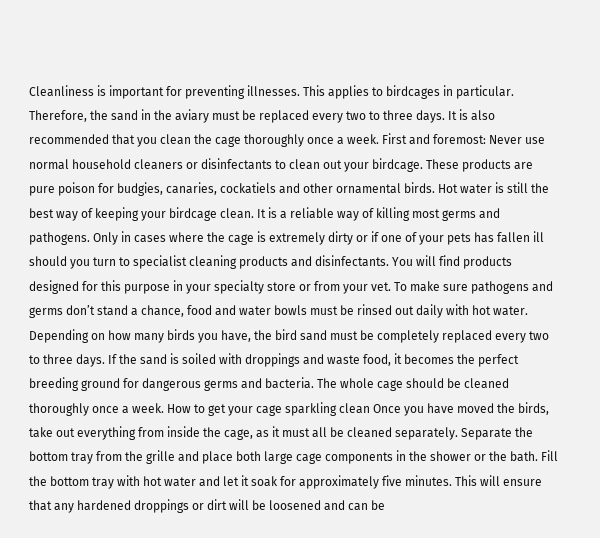Cleanliness is important for preventing illnesses. This applies to birdcages in particular. Therefore, the sand in the aviary must be replaced every two to three days. It is also recommended that you clean the cage thoroughly once a week. First and foremost: Never use normal household cleaners or disinfectants to clean out your birdcage. These products are pure poison for budgies, canaries, cockatiels and other ornamental birds. Hot water is still the best way of keeping your birdcage clean. It is a reliable way of killing most germs and pathogens. Only in cases where the cage is extremely dirty or if one of your pets has fallen ill should you turn to specialist cleaning products and disinfectants. You will find products designed for this purpose in your specialty store or from your vet. To make sure pathogens and germs don’t stand a chance, food and water bowls must be rinsed out daily with hot water. Depending on how many birds you have, the bird sand must be completely replaced every two to three days. If the sand is soiled with droppings and waste food, it becomes the perfect breeding ground for dangerous germs and bacteria. The whole cage should be cleaned thoroughly once a week. How to get your cage sparkling clean Once you have moved the birds, take out everything from inside the cage, as it must all be cleaned separately. Separate the bottom tray from the grille and place both large cage components in the shower or the bath. Fill the bottom tray with hot water and let it soak for approximately five minutes. This will ensure that any hardened droppings or dirt will be loosened and can be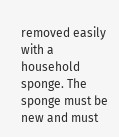removed easily with a household sponge. The sponge must be new and must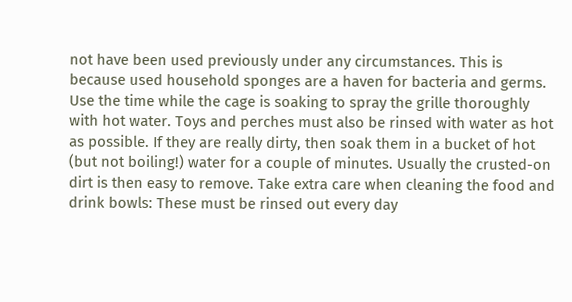not have been used previously under any circumstances. This is because used household sponges are a haven for bacteria and germs. Use the time while the cage is soaking to spray the grille thoroughly with hot water. Toys and perches must also be rinsed with water as hot as possible. If they are really dirty, then soak them in a bucket of hot (but not boiling!) water for a couple of minutes. Usually the crusted-on dirt is then easy to remove. Take extra care when cleaning the food and drink bowls: These must be rinsed out every day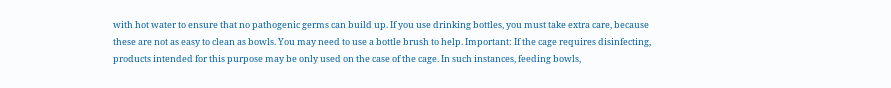with hot water to ensure that no pathogenic germs can build up. If you use drinking bottles, you must take extra care, because these are not as easy to clean as bowls. You may need to use a bottle brush to help. Important: If the cage requires disinfecting, products intended for this purpose may be only used on the case of the cage. In such instances, feeding bowls,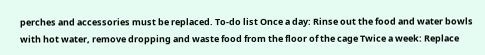perches and accessories must be replaced. To-do list Once a day: Rinse out the food and water bowls with hot water, remove dropping and waste food from the floor of the cage Twice a week: Replace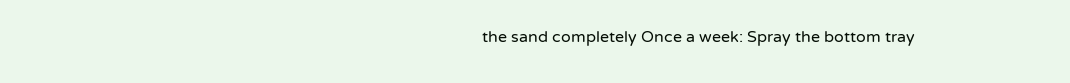the sand completely Once a week: Spray the bottom tray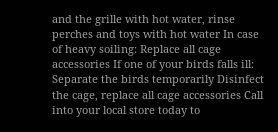and the grille with hot water, rinse perches and toys with hot water In case of heavy soiling: Replace all cage accessories If one of your birds falls ill: Separate the birds temporarily Disinfect the cage, replace all cage accessories Call into your local store today to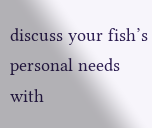discuss your fish’s personal needs with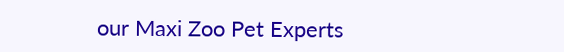our Maxi Zoo Pet Experts